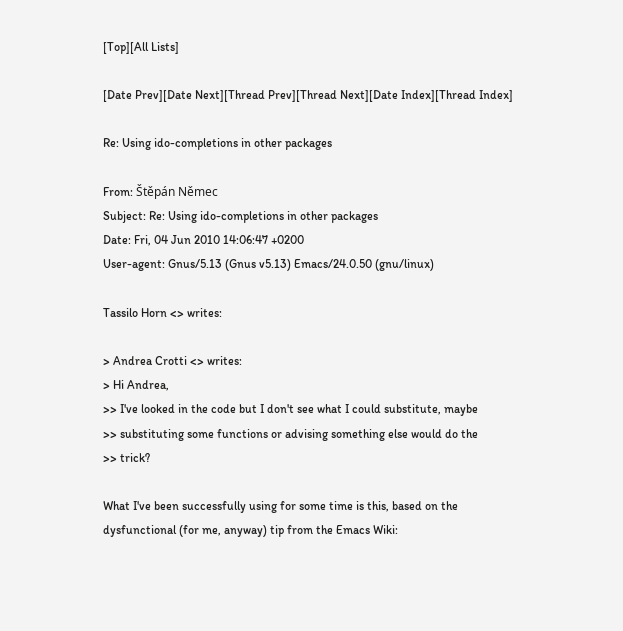[Top][All Lists]

[Date Prev][Date Next][Thread Prev][Thread Next][Date Index][Thread Index]

Re: Using ido-completions in other packages

From: Štěpán Němec
Subject: Re: Using ido-completions in other packages
Date: Fri, 04 Jun 2010 14:06:47 +0200
User-agent: Gnus/5.13 (Gnus v5.13) Emacs/24.0.50 (gnu/linux)

Tassilo Horn <> writes:

> Andrea Crotti <> writes:
> Hi Andrea,
>> I've looked in the code but I don't see what I could substitute, maybe
>> substituting some functions or advising something else would do the
>> trick?

What I've been successfully using for some time is this, based on the
dysfunctional (for me, anyway) tip from the Emacs Wiki: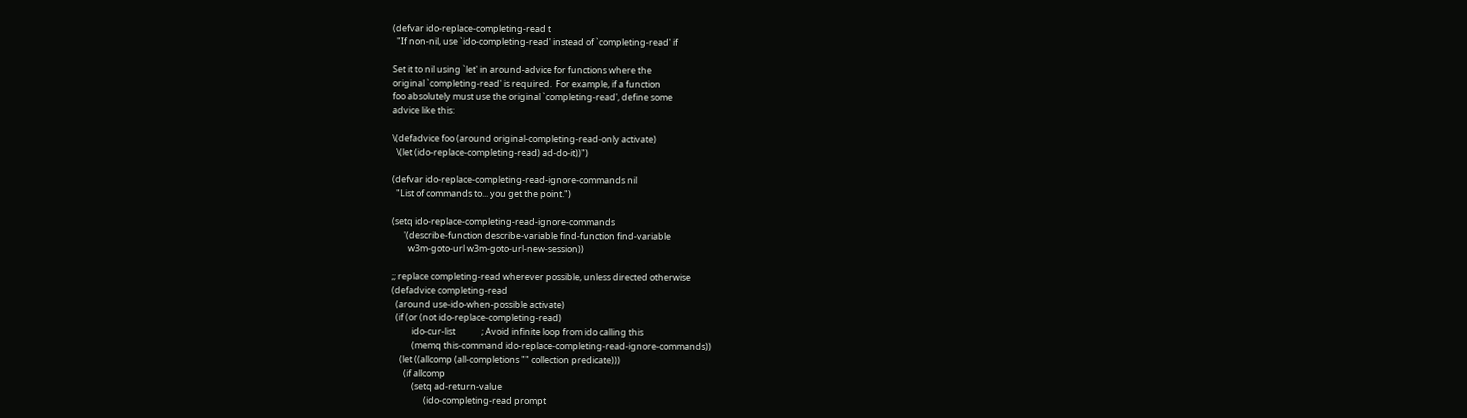(defvar ido-replace-completing-read t
  "If non-nil, use `ido-completing-read' instead of `completing-read' if

Set it to nil using `let' in around-advice for functions where the
original `completing-read' is required.  For example, if a function
foo absolutely must use the original `completing-read', define some
advice like this:

\(defadvice foo (around original-completing-read-only activate)
  \(let (ido-replace-completing-read) ad-do-it))")

(defvar ido-replace-completing-read-ignore-commands nil
  "List of commands to... you get the point.")

(setq ido-replace-completing-read-ignore-commands
      '(describe-function describe-variable find-function find-variable
        w3m-goto-url w3m-goto-url-new-session))

;; replace completing-read wherever possible, unless directed otherwise
(defadvice completing-read
  (around use-ido-when-possible activate)
  (if (or (not ido-replace-completing-read)
          ido-cur-list             ; Avoid infinite loop from ido calling this
          (memq this-command ido-replace-completing-read-ignore-commands))
    (let ((allcomp (all-completions "" collection predicate)))
      (if allcomp
          (setq ad-return-value
                (ido-completing-read prompt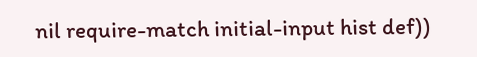nil require-match initial-input hist def))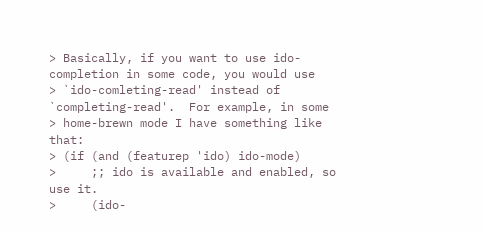> Basically, if you want to use ido-completion in some code, you would use
> `ido-comleting-read' instead of `completing-read'.  For example, in some
> home-brewn mode I have something like that:
> (if (and (featurep 'ido) ido-mode)
>     ;; ido is available and enabled, so use it.
>     (ido-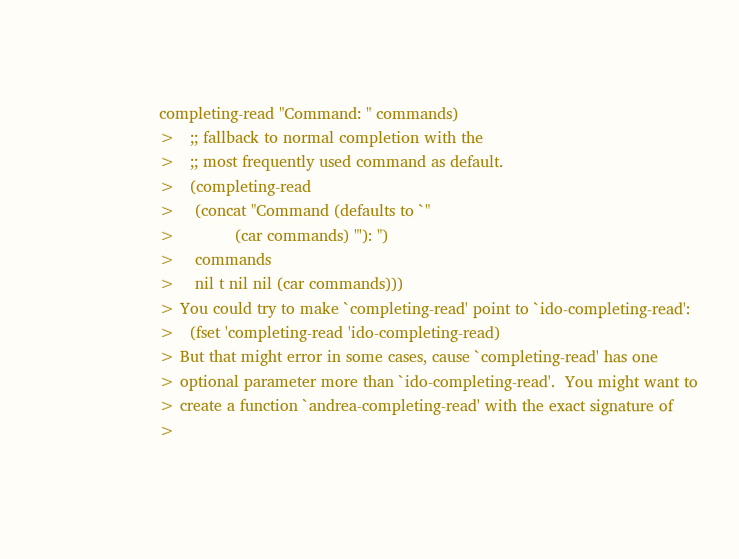completing-read "Command: " commands)
>   ;; fallback to normal completion with the
>   ;; most frequently used command as default.
>   (completing-read
>    (concat "Command (defaults to `"
>            (car commands) "'): ")
>    commands
>    nil t nil nil (car commands)))
> You could try to make `completing-read' point to `ido-completing-read':
>   (fset 'completing-read 'ido-completing-read)
> But that might error in some cases, cause `completing-read' has one
> optional parameter more than `ido-completing-read'.  You might want to
> create a function `andrea-completing-read' with the exact signature of
>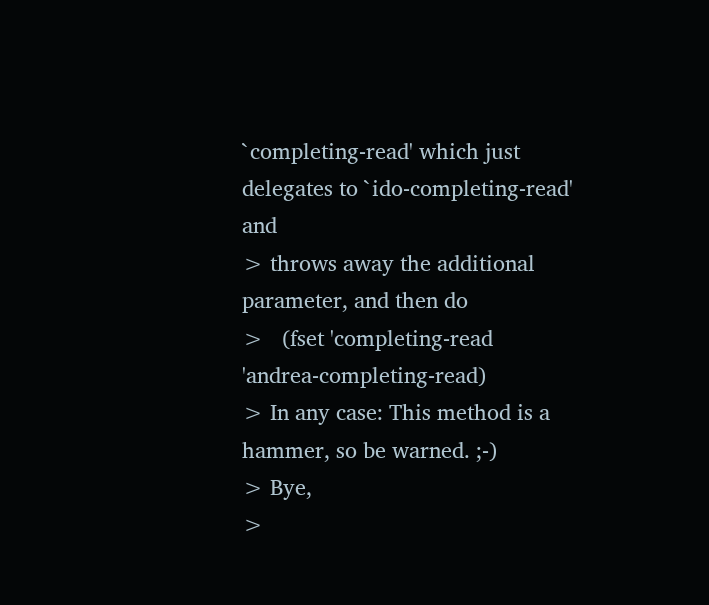`completing-read' which just delegates to `ido-completing-read' and
> throws away the additional parameter, and then do
>   (fset 'completing-read 'andrea-completing-read)
> In any case: This method is a hammer, so be warned. ;-)
> Bye,
>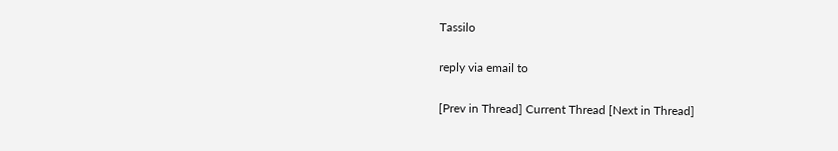Tassilo

reply via email to

[Prev in Thread] Current Thread [Next in Thread]